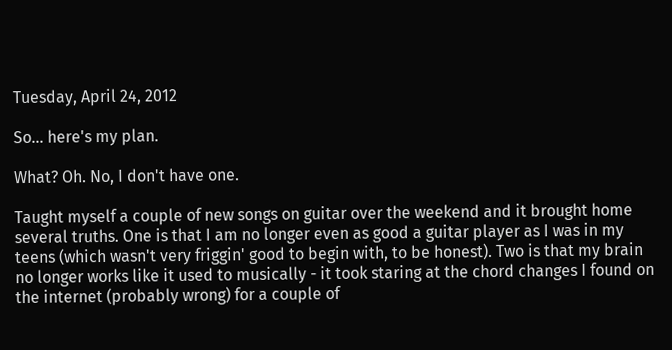Tuesday, April 24, 2012

So... here's my plan.

What? Oh. No, I don't have one.

Taught myself a couple of new songs on guitar over the weekend and it brought home several truths. One is that I am no longer even as good a guitar player as I was in my teens (which wasn't very friggin' good to begin with, to be honest). Two is that my brain no longer works like it used to musically - it took staring at the chord changes I found on the internet (probably wrong) for a couple of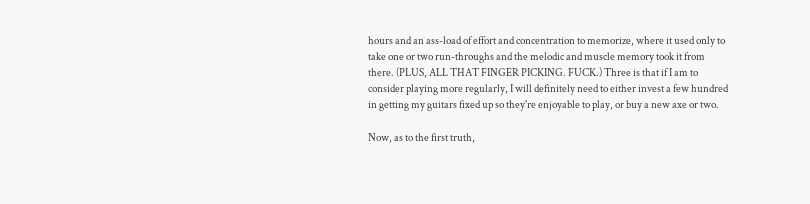hours and an ass-load of effort and concentration to memorize, where it used only to take one or two run-throughs and the melodic and muscle memory took it from there. (PLUS, ALL THAT FINGER PICKING. FUCK.) Three is that if I am to consider playing more regularly, I will definitely need to either invest a few hundred in getting my guitars fixed up so they're enjoyable to play, or buy a new axe or two.

Now, as to the first truth,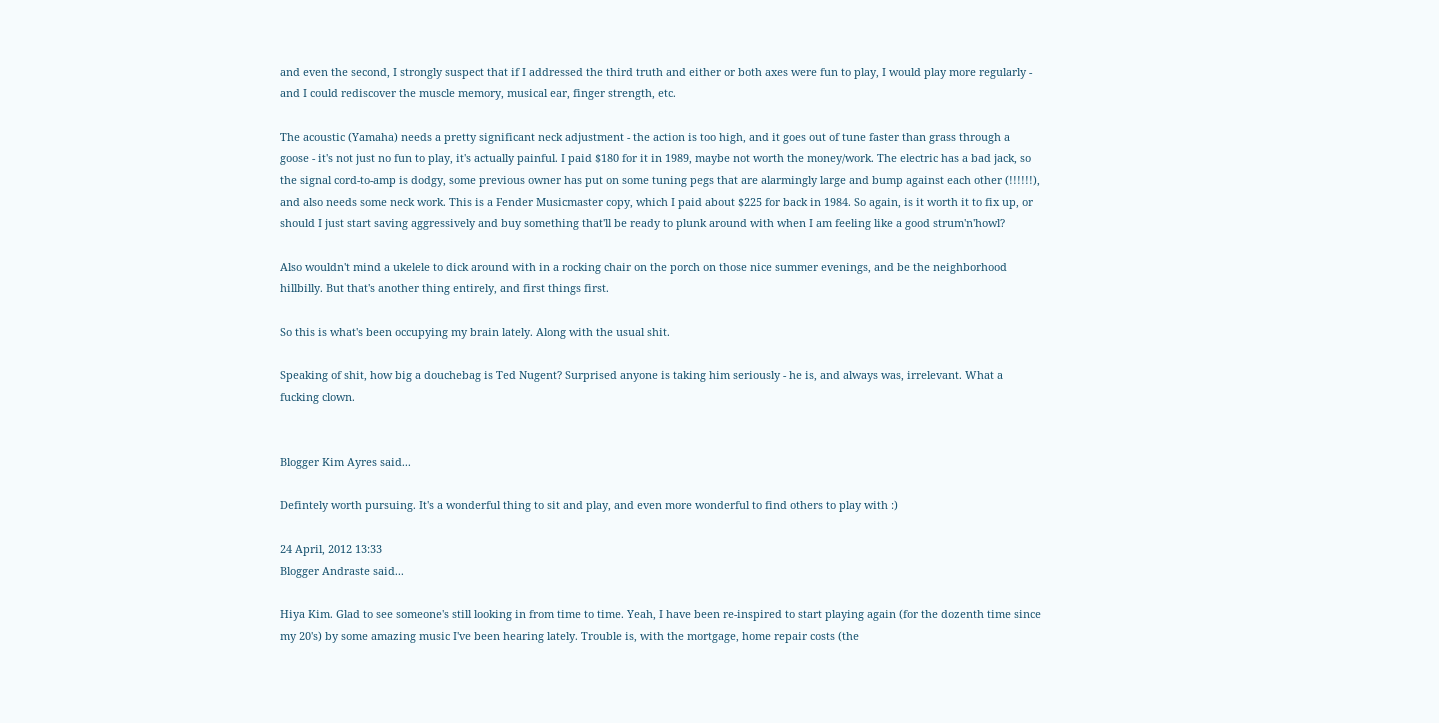and even the second, I strongly suspect that if I addressed the third truth and either or both axes were fun to play, I would play more regularly - and I could rediscover the muscle memory, musical ear, finger strength, etc.

The acoustic (Yamaha) needs a pretty significant neck adjustment - the action is too high, and it goes out of tune faster than grass through a goose - it's not just no fun to play, it's actually painful. I paid $180 for it in 1989, maybe not worth the money/work. The electric has a bad jack, so the signal cord-to-amp is dodgy, some previous owner has put on some tuning pegs that are alarmingly large and bump against each other (!!!!!!), and also needs some neck work. This is a Fender Musicmaster copy, which I paid about $225 for back in 1984. So again, is it worth it to fix up, or should I just start saving aggressively and buy something that'll be ready to plunk around with when I am feeling like a good strum'n'howl?

Also wouldn't mind a ukelele to dick around with in a rocking chair on the porch on those nice summer evenings, and be the neighborhood hillbilly. But that's another thing entirely, and first things first.

So this is what's been occupying my brain lately. Along with the usual shit.

Speaking of shit, how big a douchebag is Ted Nugent? Surprised anyone is taking him seriously - he is, and always was, irrelevant. What a fucking clown.


Blogger Kim Ayres said...

Defintely worth pursuing. It's a wonderful thing to sit and play, and even more wonderful to find others to play with :)

24 April, 2012 13:33
Blogger Andraste said...

Hiya Kim. Glad to see someone's still looking in from time to time. Yeah, I have been re-inspired to start playing again (for the dozenth time since my 20's) by some amazing music I've been hearing lately. Trouble is, with the mortgage, home repair costs (the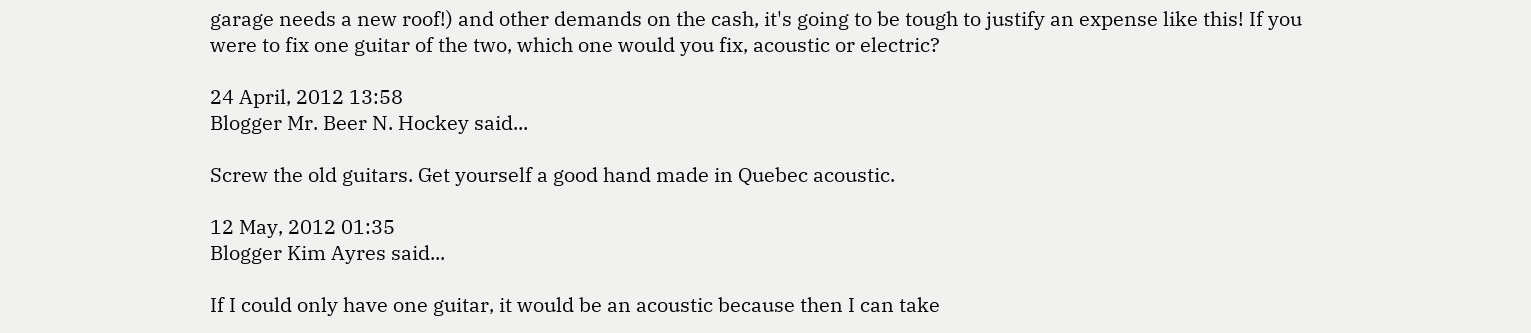garage needs a new roof!) and other demands on the cash, it's going to be tough to justify an expense like this! If you were to fix one guitar of the two, which one would you fix, acoustic or electric?

24 April, 2012 13:58
Blogger Mr. Beer N. Hockey said...

Screw the old guitars. Get yourself a good hand made in Quebec acoustic.

12 May, 2012 01:35
Blogger Kim Ayres said...

If I could only have one guitar, it would be an acoustic because then I can take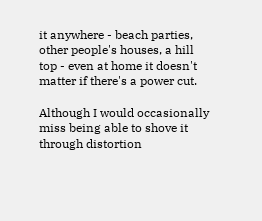it anywhere - beach parties, other people's houses, a hill top - even at home it doesn't matter if there's a power cut.

Although I would occasionally miss being able to shove it through distortion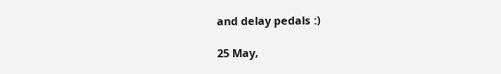and delay pedals :)

25 May,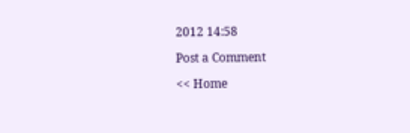2012 14:58

Post a Comment

<< Home